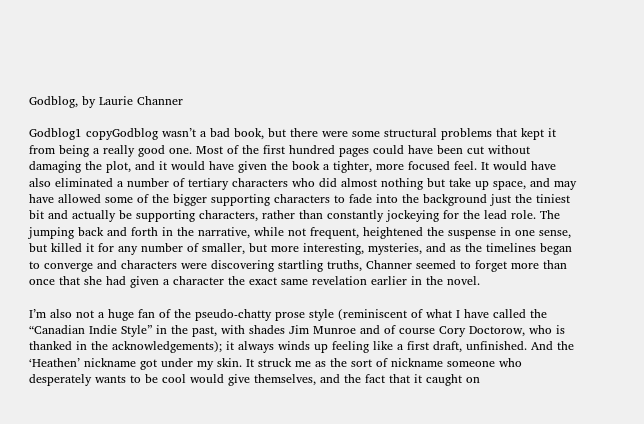Godblog, by Laurie Channer

Godblog1 copyGodblog wasn’t a bad book, but there were some structural problems that kept it from being a really good one. Most of the first hundred pages could have been cut without damaging the plot, and it would have given the book a tighter, more focused feel. It would have also eliminated a number of tertiary characters who did almost nothing but take up space, and may have allowed some of the bigger supporting characters to fade into the background just the tiniest bit and actually be supporting characters, rather than constantly jockeying for the lead role. The jumping back and forth in the narrative, while not frequent, heightened the suspense in one sense, but killed it for any number of smaller, but more interesting, mysteries, and as the timelines began to converge and characters were discovering startling truths, Channer seemed to forget more than once that she had given a character the exact same revelation earlier in the novel.

I’m also not a huge fan of the pseudo-chatty prose style (reminiscent of what I have called the “Canadian Indie Style” in the past, with shades Jim Munroe and of course Cory Doctorow, who is thanked in the acknowledgements); it always winds up feeling like a first draft, unfinished. And the ‘Heathen’ nickname got under my skin. It struck me as the sort of nickname someone who desperately wants to be cool would give themselves, and the fact that it caught on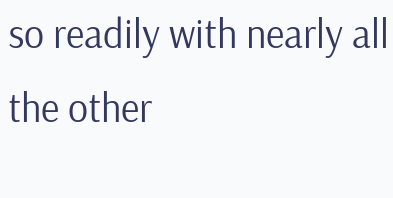so readily with nearly all the other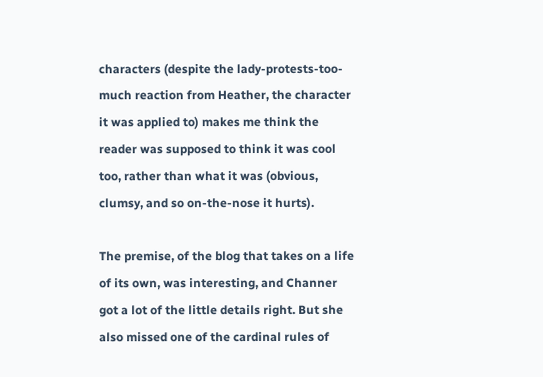characters (despite the lady-protests-too-much reaction from Heather, the character it was applied to) makes me think the reader was supposed to think it was cool too, rather than what it was (obvious, clumsy, and so on-the-nose it hurts).

The premise, of the blog that takes on a life of its own, was interesting, and Channer got a lot of the little details right. But she also missed one of the cardinal rules of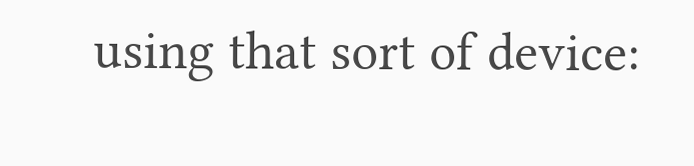using that sort of device: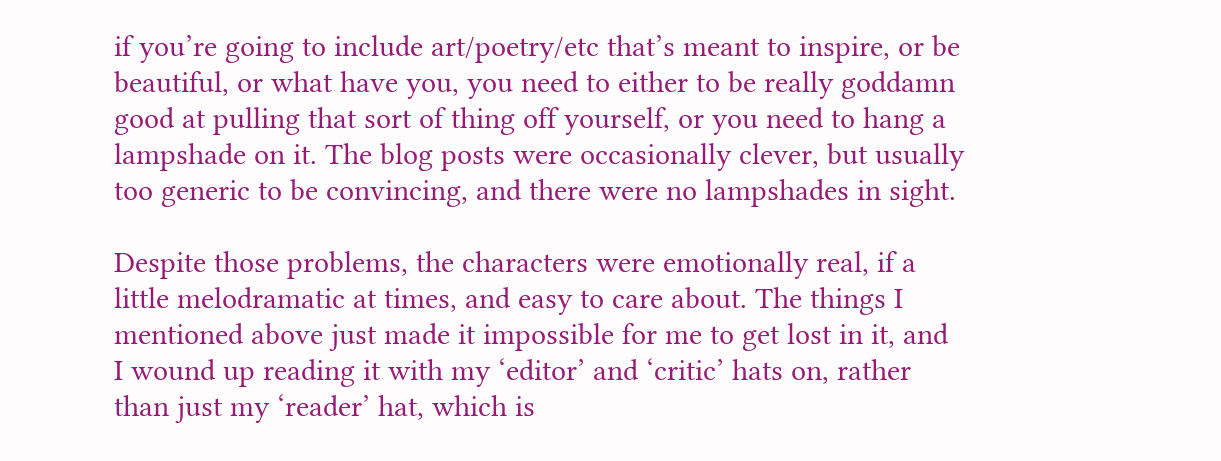if you’re going to include art/poetry/etc that’s meant to inspire, or be beautiful, or what have you, you need to either to be really goddamn good at pulling that sort of thing off yourself, or you need to hang a lampshade on it. The blog posts were occasionally clever, but usually too generic to be convincing, and there were no lampshades in sight.

Despite those problems, the characters were emotionally real, if a little melodramatic at times, and easy to care about. The things I mentioned above just made it impossible for me to get lost in it, and I wound up reading it with my ‘editor’ and ‘critic’ hats on, rather than just my ‘reader’ hat, which is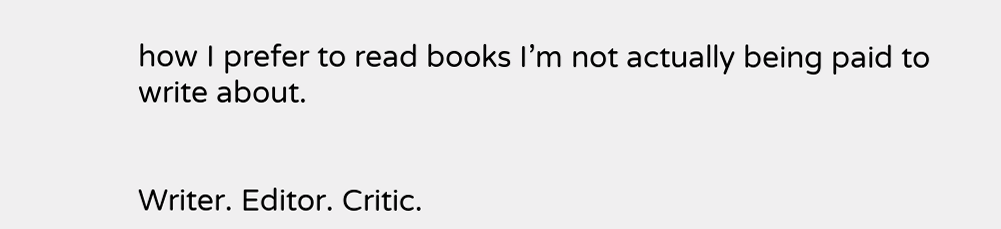how I prefer to read books I’m not actually being paid to write about.


Writer. Editor. Critic.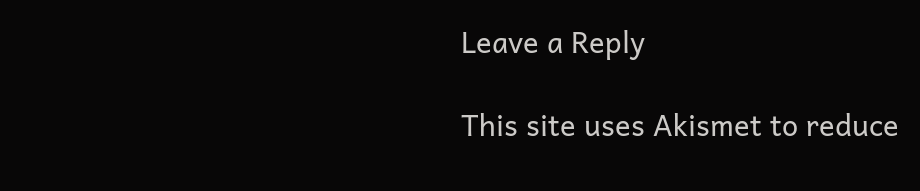Leave a Reply

This site uses Akismet to reduce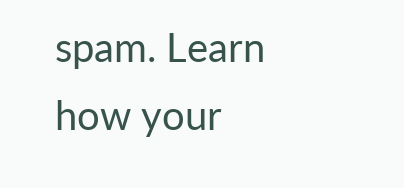spam. Learn how your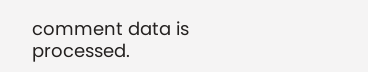comment data is processed.